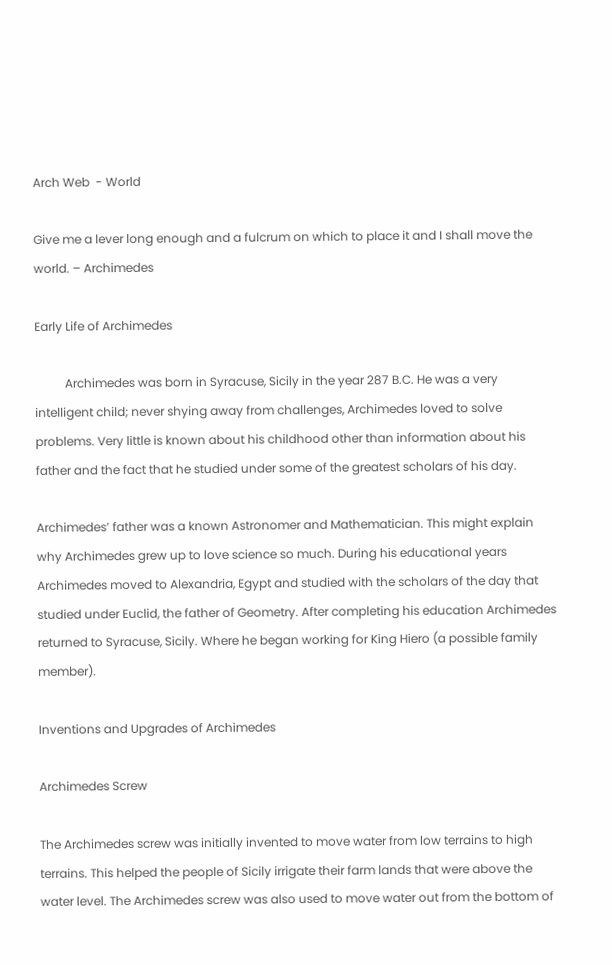Arch Web  - World

Give me a lever long enough and a fulcrum on which to place it and I shall move the world. – Archimedes

Early Life of Archimedes

          Archimedes was born in Syracuse, Sicily in the year 287 B.C. He was a very intelligent child; never shying away from challenges, Archimedes loved to solve problems. Very little is known about his childhood other than information about his father and the fact that he studied under some of the greatest scholars of his day.

Archimedes’ father was a known Astronomer and Mathematician. This might explain why Archimedes grew up to love science so much. During his educational years Archimedes moved to Alexandria, Egypt and studied with the scholars of the day that studied under Euclid, the father of Geometry. After completing his education Archimedes returned to Syracuse, Sicily. Where he began working for King Hiero (a possible family member).

Inventions and Upgrades of Archimedes

Archimedes Screw

The Archimedes screw was initially invented to move water from low terrains to high terrains. This helped the people of Sicily irrigate their farm lands that were above the water level. The Archimedes screw was also used to move water out from the bottom of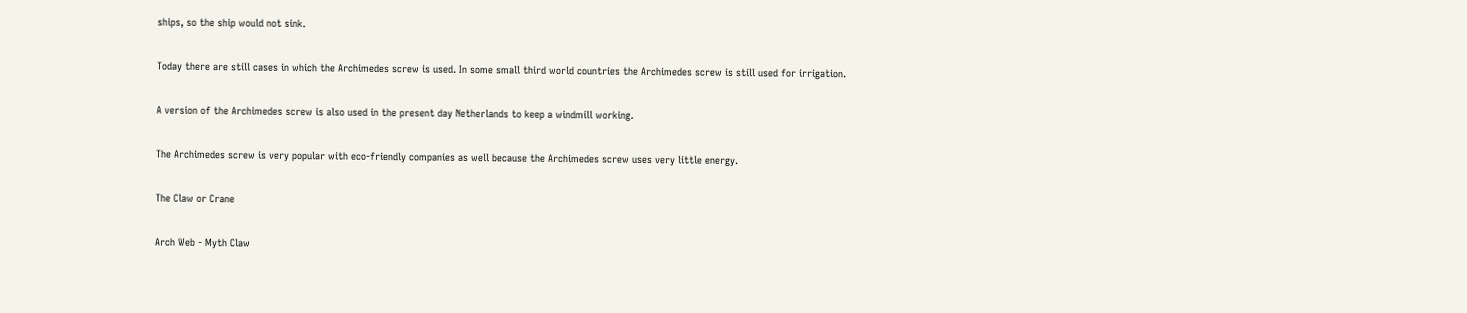ships, so the ship would not sink.

Today there are still cases in which the Archimedes screw is used. In some small third world countries the Archimedes screw is still used for irrigation.

A version of the Archimedes screw is also used in the present day Netherlands to keep a windmill working.

The Archimedes screw is very popular with eco-friendly companies as well because the Archimedes screw uses very little energy.

The Claw or Crane

Arch Web - Myth Claw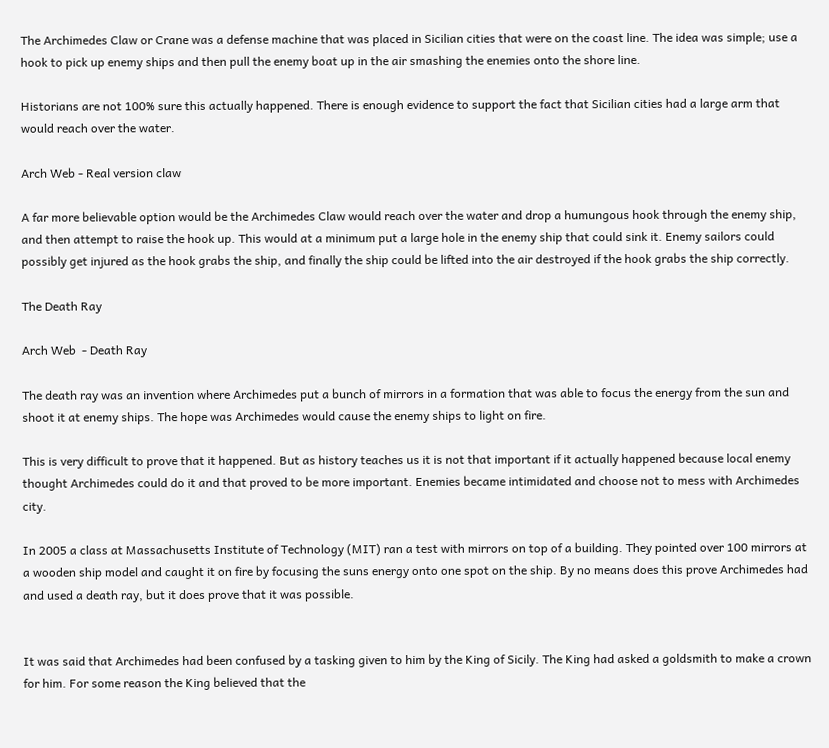The Archimedes Claw or Crane was a defense machine that was placed in Sicilian cities that were on the coast line. The idea was simple; use a hook to pick up enemy ships and then pull the enemy boat up in the air smashing the enemies onto the shore line.

Historians are not 100% sure this actually happened. There is enough evidence to support the fact that Sicilian cities had a large arm that would reach over the water.

Arch Web - Real version claw

A far more believable option would be the Archimedes Claw would reach over the water and drop a humungous hook through the enemy ship, and then attempt to raise the hook up. This would at a minimum put a large hole in the enemy ship that could sink it. Enemy sailors could possibly get injured as the hook grabs the ship, and finally the ship could be lifted into the air destroyed if the hook grabs the ship correctly.

The Death Ray

Arch Web  - Death Ray

The death ray was an invention where Archimedes put a bunch of mirrors in a formation that was able to focus the energy from the sun and shoot it at enemy ships. The hope was Archimedes would cause the enemy ships to light on fire.

This is very difficult to prove that it happened. But as history teaches us it is not that important if it actually happened because local enemy thought Archimedes could do it and that proved to be more important. Enemies became intimidated and choose not to mess with Archimedes city.

In 2005 a class at Massachusetts Institute of Technology (MIT) ran a test with mirrors on top of a building. They pointed over 100 mirrors at a wooden ship model and caught it on fire by focusing the suns energy onto one spot on the ship. By no means does this prove Archimedes had and used a death ray, but it does prove that it was possible.


It was said that Archimedes had been confused by a tasking given to him by the King of Sicily. The King had asked a goldsmith to make a crown for him. For some reason the King believed that the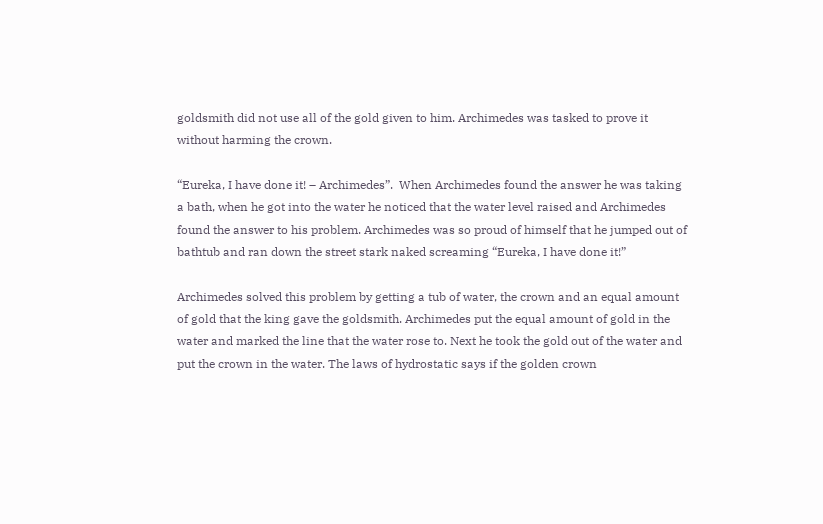goldsmith did not use all of the gold given to him. Archimedes was tasked to prove it without harming the crown.

“Eureka, I have done it! – Archimedes”.  When Archimedes found the answer he was taking a bath, when he got into the water he noticed that the water level raised and Archimedes found the answer to his problem. Archimedes was so proud of himself that he jumped out of bathtub and ran down the street stark naked screaming “Eureka, I have done it!”

Archimedes solved this problem by getting a tub of water, the crown and an equal amount of gold that the king gave the goldsmith. Archimedes put the equal amount of gold in the water and marked the line that the water rose to. Next he took the gold out of the water and put the crown in the water. The laws of hydrostatic says if the golden crown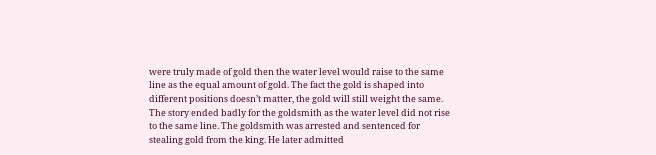were truly made of gold then the water level would raise to the same line as the equal amount of gold. The fact the gold is shaped into different positions doesn’t matter, the gold will still weight the same. The story ended badly for the goldsmith as the water level did not rise to the same line. The goldsmith was arrested and sentenced for stealing gold from the king. He later admitted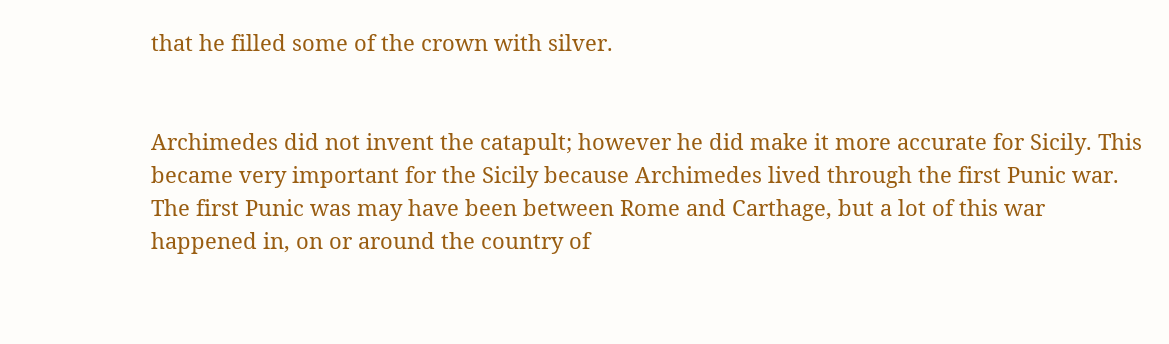that he filled some of the crown with silver.


Archimedes did not invent the catapult; however he did make it more accurate for Sicily. This became very important for the Sicily because Archimedes lived through the first Punic war. The first Punic was may have been between Rome and Carthage, but a lot of this war happened in, on or around the country of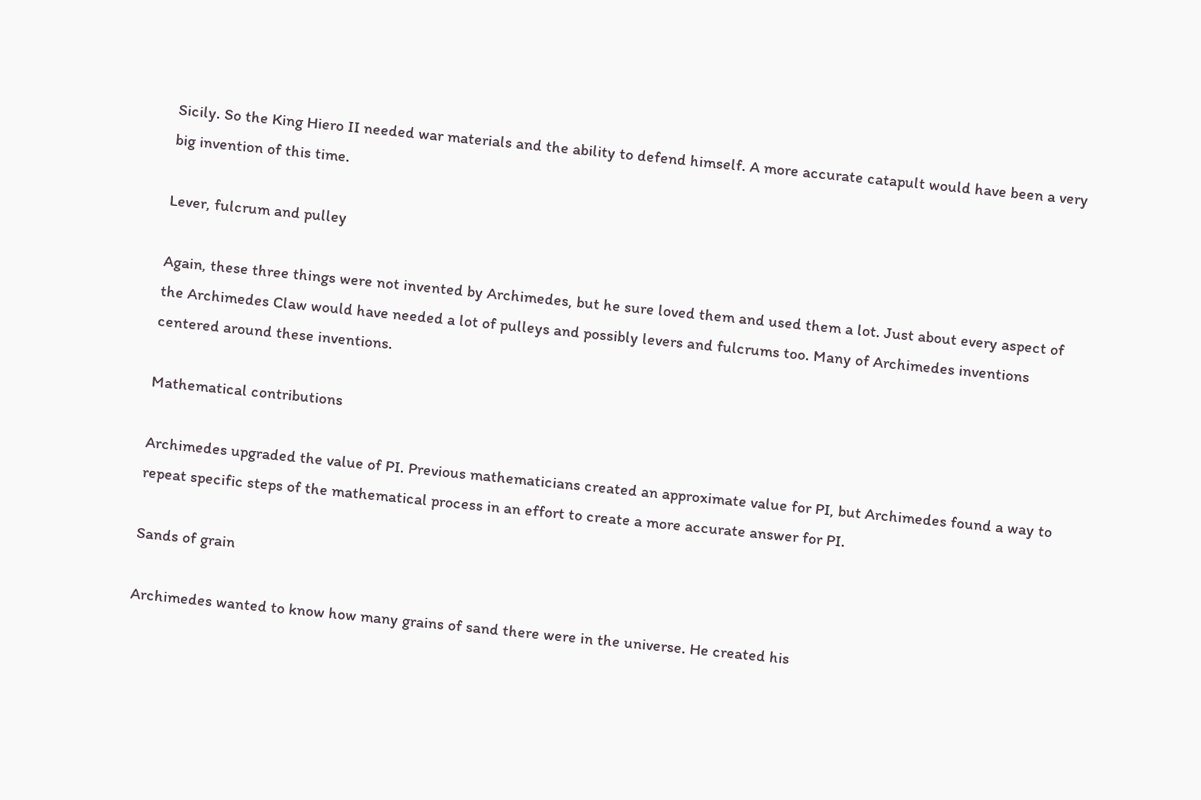Sicily. So the King Hiero II needed war materials and the ability to defend himself. A more accurate catapult would have been a very big invention of this time.

Lever, fulcrum and pulley

Again, these three things were not invented by Archimedes, but he sure loved them and used them a lot. Just about every aspect of the Archimedes Claw would have needed a lot of pulleys and possibly levers and fulcrums too. Many of Archimedes inventions centered around these inventions.

Mathematical contributions

Archimedes upgraded the value of PI. Previous mathematicians created an approximate value for PI, but Archimedes found a way to repeat specific steps of the mathematical process in an effort to create a more accurate answer for PI.

Sands of grain

Archimedes wanted to know how many grains of sand there were in the universe. He created his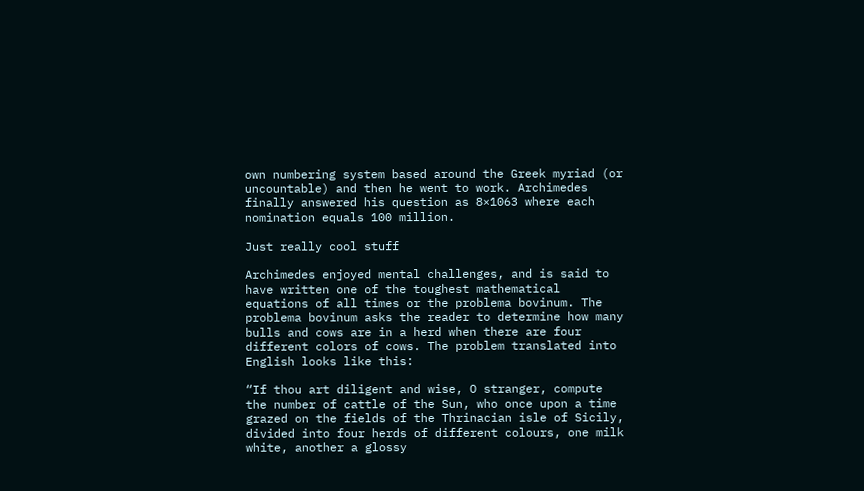own numbering system based around the Greek myriad (or uncountable) and then he went to work. Archimedes finally answered his question as 8×1063 where each nomination equals 100 million.

Just really cool stuff

Archimedes enjoyed mental challenges, and is said to have written one of the toughest mathematical equations of all times or the problema bovinum. The problema bovinum asks the reader to determine how many bulls and cows are in a herd when there are four different colors of cows. The problem translated into English looks like this:

“If thou art diligent and wise, O stranger, compute the number of cattle of the Sun, who once upon a time grazed on the fields of the Thrinacian isle of Sicily, divided into four herds of different colours, one milk white, another a glossy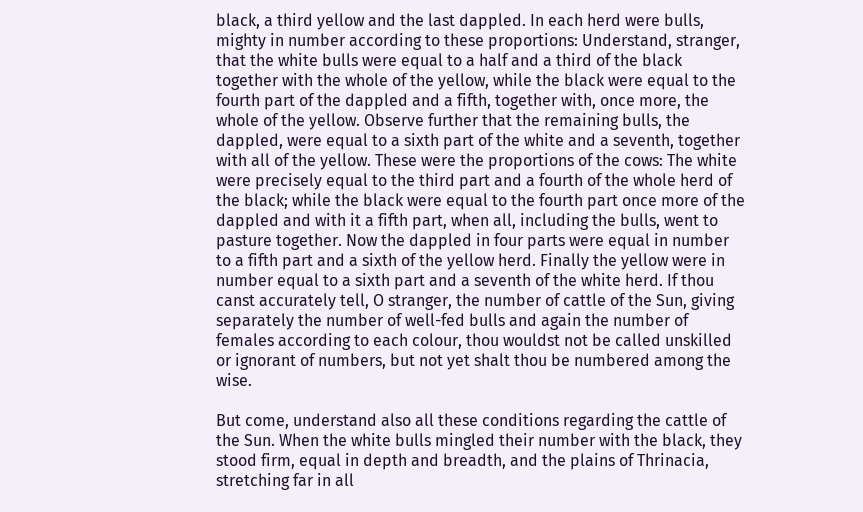black, a third yellow and the last dappled. In each herd were bulls, mighty in number according to these proportions: Understand, stranger, that the white bulls were equal to a half and a third of the black together with the whole of the yellow, while the black were equal to the fourth part of the dappled and a fifth, together with, once more, the whole of the yellow. Observe further that the remaining bulls, the dappled, were equal to a sixth part of the white and a seventh, together with all of the yellow. These were the proportions of the cows: The white were precisely equal to the third part and a fourth of the whole herd of the black; while the black were equal to the fourth part once more of the dappled and with it a fifth part, when all, including the bulls, went to pasture together. Now the dappled in four parts were equal in number to a fifth part and a sixth of the yellow herd. Finally the yellow were in number equal to a sixth part and a seventh of the white herd. If thou canst accurately tell, O stranger, the number of cattle of the Sun, giving separately the number of well-fed bulls and again the number of females according to each colour, thou wouldst not be called unskilled or ignorant of numbers, but not yet shalt thou be numbered among the wise.

But come, understand also all these conditions regarding the cattle of the Sun. When the white bulls mingled their number with the black, they stood firm, equal in depth and breadth, and the plains of Thrinacia, stretching far in all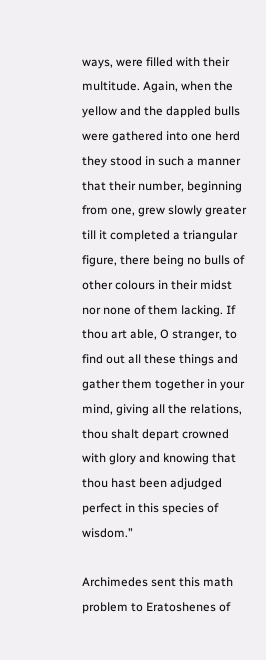ways, were filled with their multitude. Again, when the yellow and the dappled bulls were gathered into one herd they stood in such a manner that their number, beginning from one, grew slowly greater till it completed a triangular figure, there being no bulls of other colours in their midst nor none of them lacking. If thou art able, O stranger, to find out all these things and gather them together in your mind, giving all the relations, thou shalt depart crowned with glory and knowing that thou hast been adjudged perfect in this species of wisdom.”

Archimedes sent this math problem to Eratoshenes of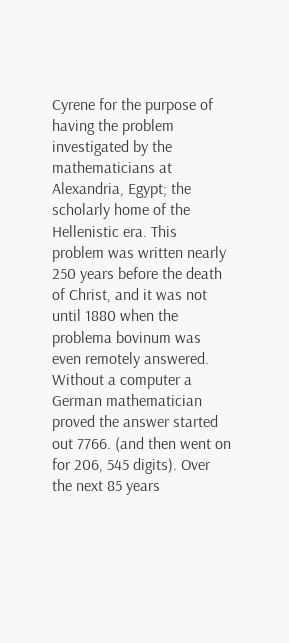Cyrene for the purpose of having the problem investigated by the mathematicians at Alexandria, Egypt; the scholarly home of the Hellenistic era. This problem was written nearly 250 years before the death of Christ, and it was not until 1880 when the problema bovinum was even remotely answered. Without a computer a German mathematician proved the answer started out 7766. (and then went on for 206, 545 digits). Over the next 85 years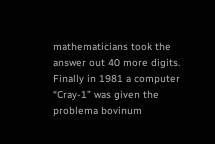mathematicians took the answer out 40 more digits. Finally in 1981 a computer “Cray-1” was given the problema bovinum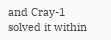and Cray-1 solved it within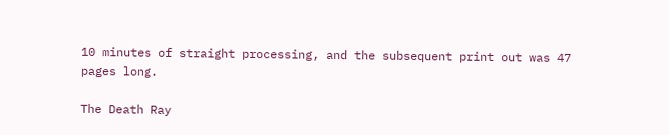10 minutes of straight processing, and the subsequent print out was 47 pages long.

The Death Ray